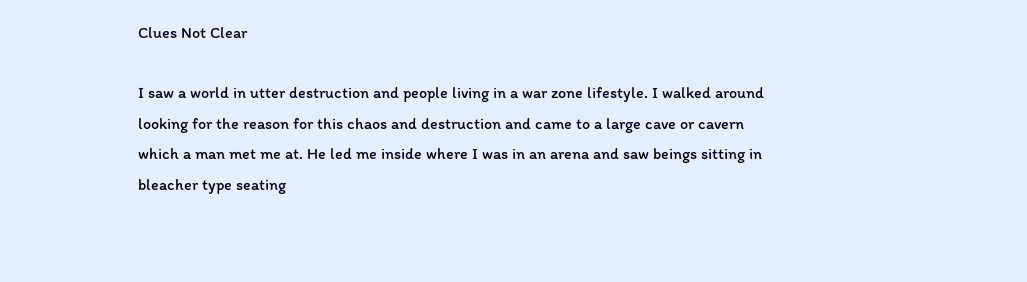Clues Not Clear

I saw a world in utter destruction and people living in a war zone lifestyle. I walked around looking for the reason for this chaos and destruction and came to a large cave or cavern which a man met me at. He led me inside where I was in an arena and saw beings sitting in bleacher type seating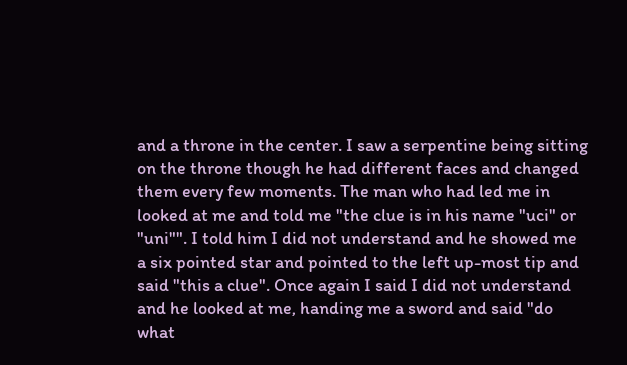and a throne in the center. I saw a serpentine being sitting on the throne though he had different faces and changed them every few moments. The man who had led me in looked at me and told me "the clue is in his name "uci" or "uni"". I told him I did not understand and he showed me a six pointed star and pointed to the left up-most tip and said "this a clue". Once again I said I did not understand and he looked at me, handing me a sword and said "do what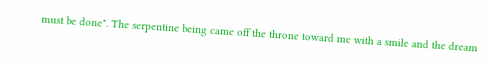must be done". The serpentine being came off the throne toward me with a smile and the dream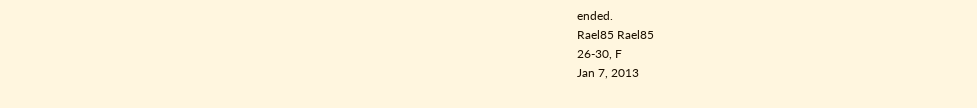ended.
Rael85 Rael85
26-30, F
Jan 7, 2013